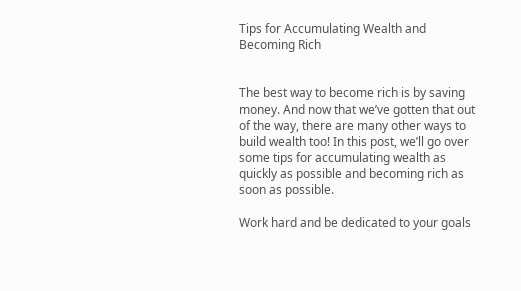Tips for Accumulating Wealth and Becoming Rich


The best way to become rich is by saving money. And now that we’ve gotten that out of the way, there are many other ways to build wealth too! In this post, we’ll go over some tips for accumulating wealth as quickly as possible and becoming rich as soon as possible.

Work hard and be dedicated to your goals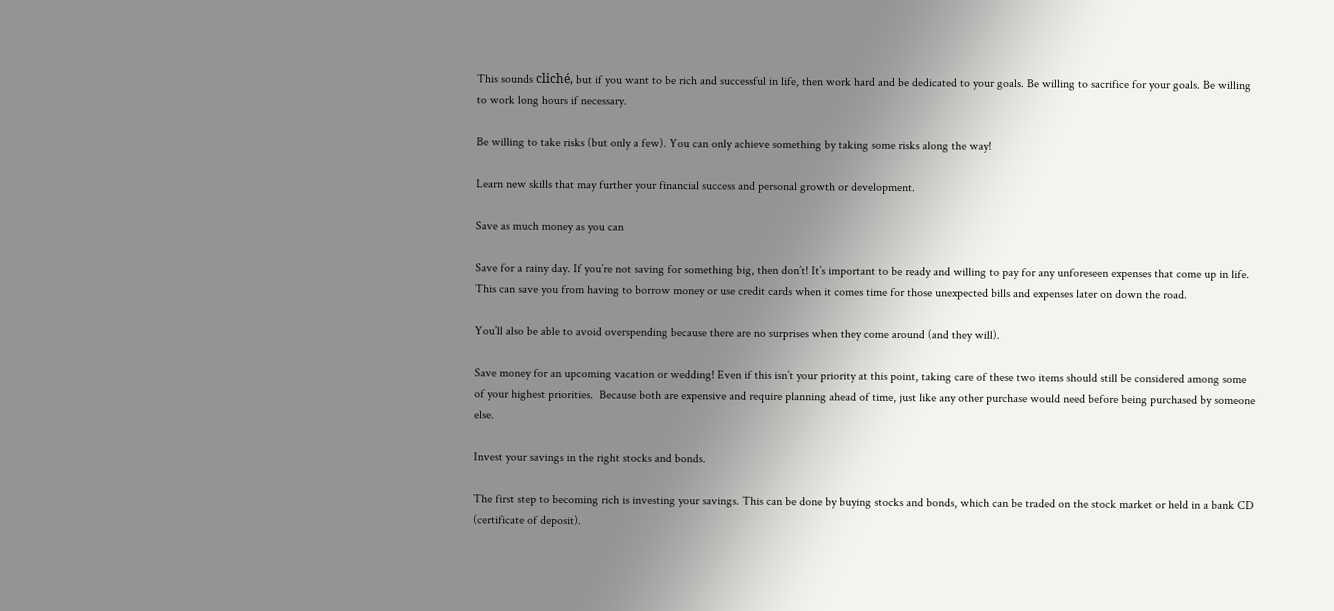This sounds cliché, but if you want to be rich and successful in life, then work hard and be dedicated to your goals. Be willing to sacrifice for your goals. Be willing to work long hours if necessary.

Be willing to take risks (but only a few). You can only achieve something by taking some risks along the way!

Learn new skills that may further your financial success and personal growth or development.

Save as much money as you can

Save for a rainy day. If you’re not saving for something big, then don’t! It’s important to be ready and willing to pay for any unforeseen expenses that come up in life. This can save you from having to borrow money or use credit cards when it comes time for those unexpected bills and expenses later on down the road.

You’ll also be able to avoid overspending because there are no surprises when they come around (and they will).

Save money for an upcoming vacation or wedding! Even if this isn’t your priority at this point, taking care of these two items should still be considered among some of your highest priorities.  Because both are expensive and require planning ahead of time, just like any other purchase would need before being purchased by someone else.

Invest your savings in the right stocks and bonds.

The first step to becoming rich is investing your savings. This can be done by buying stocks and bonds, which can be traded on the stock market or held in a bank CD (certificate of deposit).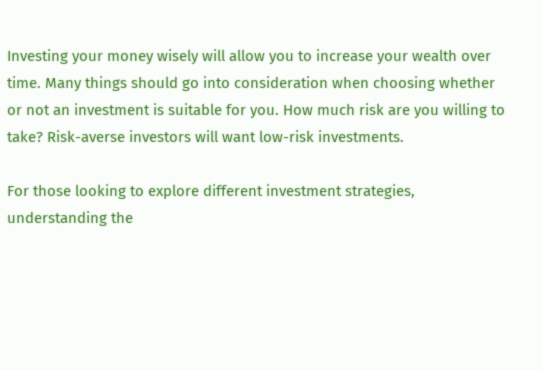Investing your money wisely will allow you to increase your wealth over time. Many things should go into consideration when choosing whether or not an investment is suitable for you. How much risk are you willing to take? Risk-averse investors will want low-risk investments.

For those looking to explore different investment strategies, understanding the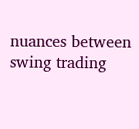nuances between swing trading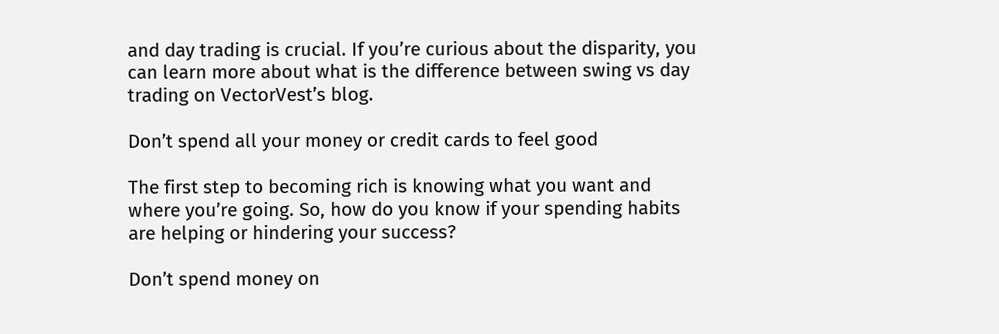and day trading is crucial. If you’re curious about the disparity, you can learn more about what is the difference between swing vs day trading on VectorVest’s blog.

Don’t spend all your money or credit cards to feel good

The first step to becoming rich is knowing what you want and where you’re going. So, how do you know if your spending habits are helping or hindering your success?

Don’t spend money on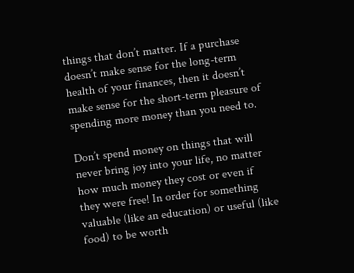things that don’t matter. If a purchase doesn’t make sense for the long-term health of your finances, then it doesn’t make sense for the short-term pleasure of spending more money than you need to.

Don’t spend money on things that will never bring joy into your life, no matter how much money they cost or even if they were free! In order for something valuable (like an education) or useful (like food) to be worth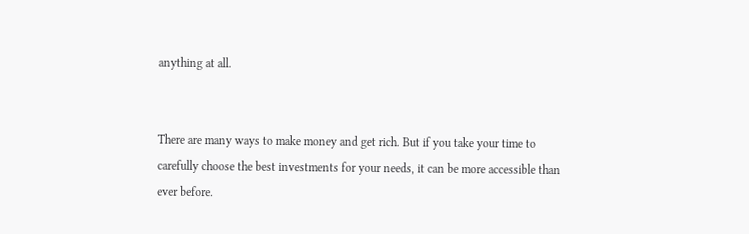anything at all.


There are many ways to make money and get rich. But if you take your time to carefully choose the best investments for your needs, it can be more accessible than ever before.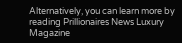Alternatively, you can learn more by reading Prillionaires News Luxury Magazine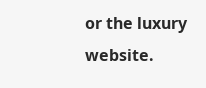or the luxury website.